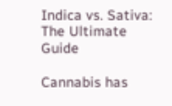Indica vs. Sativa: The Ultimate Guide

Cannabis has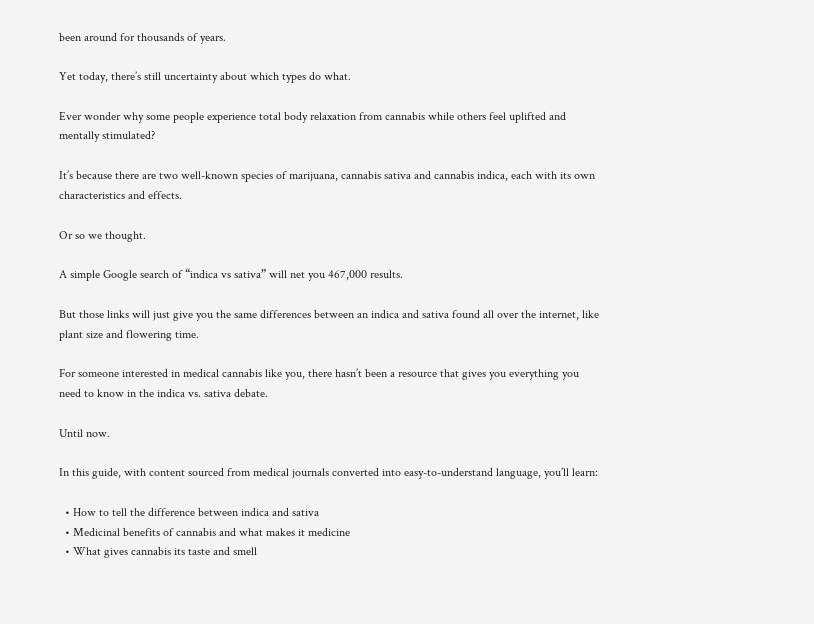been around for thousands of years.

Yet today, there’s still uncertainty about which types do what.

Ever wonder why some people experience total body relaxation from cannabis while others feel uplifted and mentally stimulated?

It’s because there are two well-known species of marijuana, cannabis sativa and cannabis indica, each with its own characteristics and effects.

Or so we thought.

A simple Google search of “indica vs sativa” will net you 467,000 results.

But those links will just give you the same differences between an indica and sativa found all over the internet, like plant size and flowering time.

For someone interested in medical cannabis like you, there hasn’t been a resource that gives you everything you need to know in the indica vs. sativa debate.

Until now.

In this guide, with content sourced from medical journals converted into easy-to-understand language, you’ll learn:

  • How to tell the difference between indica and sativa
  • Medicinal benefits of cannabis and what makes it medicine
  • What gives cannabis its taste and smell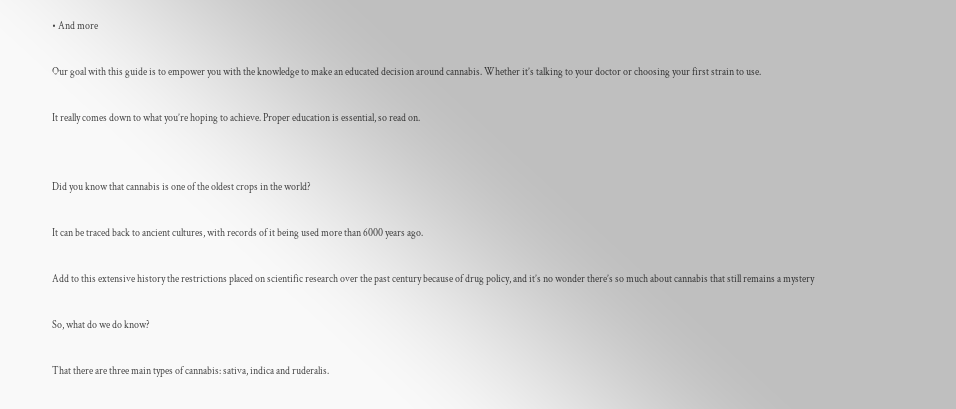• And more

Our goal with this guide is to empower you with the knowledge to make an educated decision around cannabis. Whether it’s talking to your doctor or choosing your first strain to use.

It really comes down to what you’re hoping to achieve. Proper education is essential, so read on.


Did you know that cannabis is one of the oldest crops in the world?

It can be traced back to ancient cultures, with records of it being used more than 6000 years ago.

Add to this extensive history the restrictions placed on scientific research over the past century because of drug policy, and it’s no wonder there’s so much about cannabis that still remains a mystery

So, what do we do know?

That there are three main types of cannabis: sativa, indica and ruderalis.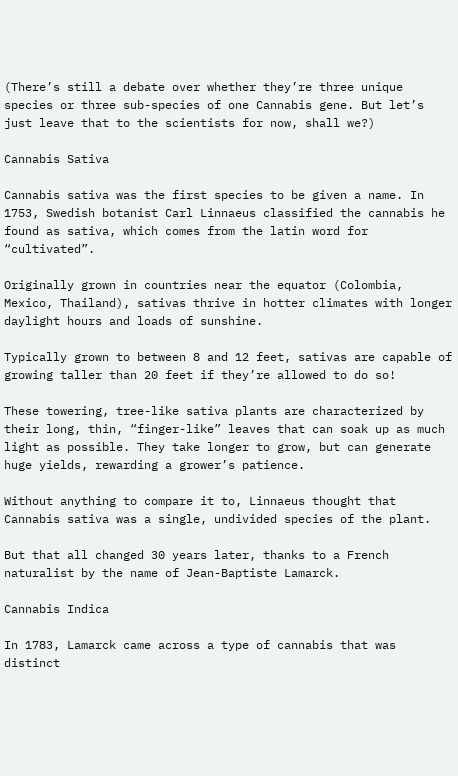(There’s still a debate over whether they’re three unique species or three sub-species of one Cannabis gene. But let’s just leave that to the scientists for now, shall we?)

Cannabis Sativa

Cannabis sativa was the first species to be given a name. In 1753, Swedish botanist Carl Linnaeus classified the cannabis he found as sativa, which comes from the latin word for “cultivated”.

Originally grown in countries near the equator (Colombia, Mexico, Thailand), sativas thrive in hotter climates with longer daylight hours and loads of sunshine.

Typically grown to between 8 and 12 feet, sativas are capable of growing taller than 20 feet if they’re allowed to do so!

These towering, tree-like sativa plants are characterized by their long, thin, “finger-like” leaves that can soak up as much light as possible. They take longer to grow, but can generate huge yields, rewarding a grower’s patience.

Without anything to compare it to, Linnaeus thought that Cannabis sativa was a single, undivided species of the plant.

But that all changed 30 years later, thanks to a French naturalist by the name of Jean-Baptiste Lamarck.

Cannabis Indica

In 1783, Lamarck came across a type of cannabis that was distinct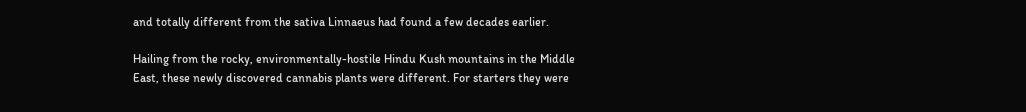and totally different from the sativa Linnaeus had found a few decades earlier.

Hailing from the rocky, environmentally-hostile Hindu Kush mountains in the Middle East, these newly discovered cannabis plants were different. For starters they were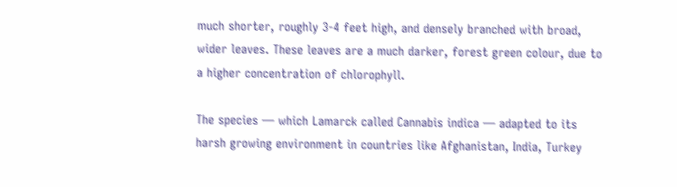much shorter, roughly 3-4 feet high, and densely branched with broad, wider leaves. These leaves are a much darker, forest green colour, due to a higher concentration of chlorophyll.

The species — which Lamarck called Cannabis indica — adapted to its harsh growing environment in countries like Afghanistan, India, Turkey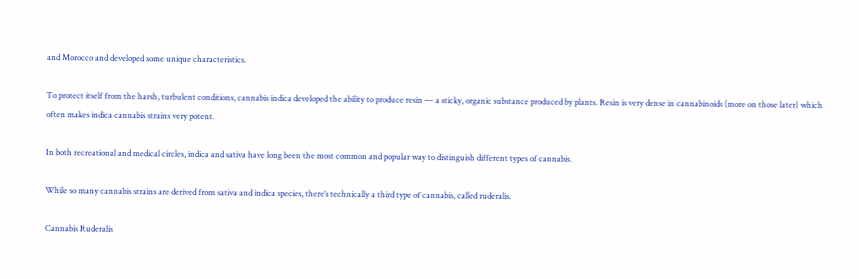and Morocco and developed some unique characteristics.

To protect itself from the harsh, turbulent conditions, cannabis indica developed the ability to produce resin — a sticky, organic substance produced by plants. Resin is very dense in cannabinoids (more on those later) which often makes indica cannabis strains very potent.

In both recreational and medical circles, indica and sativa have long been the most common and popular way to distinguish different types of cannabis.

While so many cannabis strains are derived from sativa and indica species, there’s technically a third type of cannabis, called ruderalis.

Cannabis Ruderalis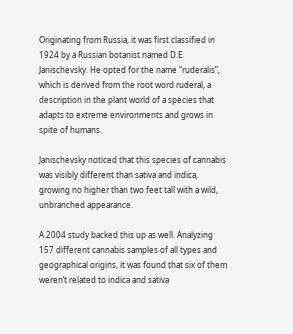Originating from Russia, it was first classified in 1924 by a Russian botanist named D.E. Janischevsky. He opted for the name “ruderalis”, which is derived from the root word ruderal, a description in the plant world of a species that adapts to extreme environments and grows in spite of humans.

Janischevsky noticed that this species of cannabis was visibly different than sativa and indica, growing no higher than two feet tall with a wild, unbranched appearance.

A 2004 study backed this up as well. Analyzing 157 different cannabis samples of all types and geographical origins, it was found that six of them weren’t related to indica and sativa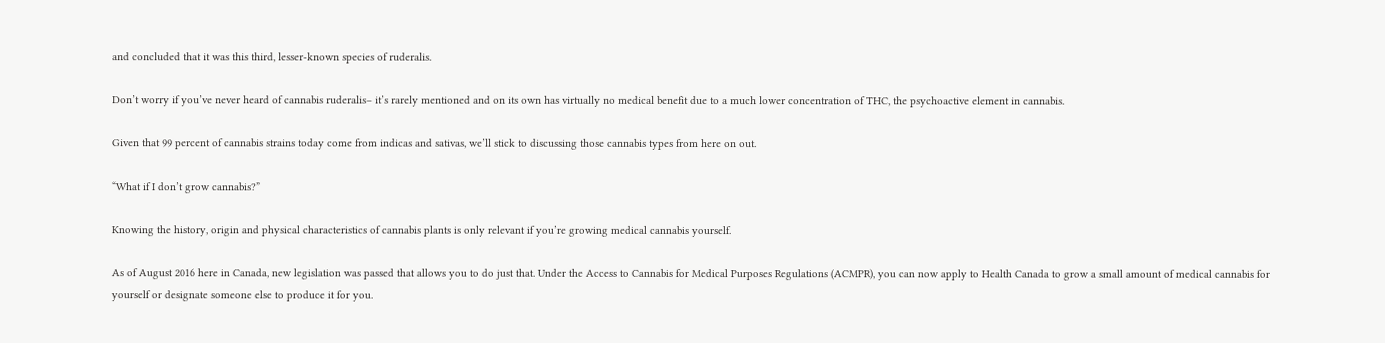and concluded that it was this third, lesser-known species of ruderalis.

Don’t worry if you’ve never heard of cannabis ruderalis– it’s rarely mentioned and on its own has virtually no medical benefit due to a much lower concentration of THC, the psychoactive element in cannabis.

Given that 99 percent of cannabis strains today come from indicas and sativas, we’ll stick to discussing those cannabis types from here on out.

“What if I don’t grow cannabis?”

Knowing the history, origin and physical characteristics of cannabis plants is only relevant if you’re growing medical cannabis yourself.

As of August 2016 here in Canada, new legislation was passed that allows you to do just that. Under the Access to Cannabis for Medical Purposes Regulations (ACMPR), you can now apply to Health Canada to grow a small amount of medical cannabis for yourself or designate someone else to produce it for you.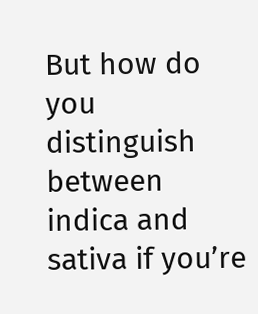But how do you distinguish between indica and sativa if you’re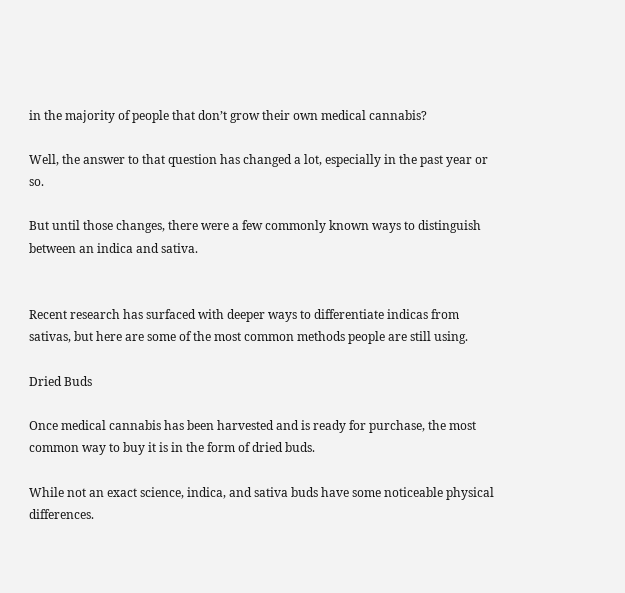in the majority of people that don’t grow their own medical cannabis?

Well, the answer to that question has changed a lot, especially in the past year or so.

But until those changes, there were a few commonly known ways to distinguish between an indica and sativa.


Recent research has surfaced with deeper ways to differentiate indicas from sativas, but here are some of the most common methods people are still using.

Dried Buds

Once medical cannabis has been harvested and is ready for purchase, the most common way to buy it is in the form of dried buds.

While not an exact science, indica, and sativa buds have some noticeable physical differences.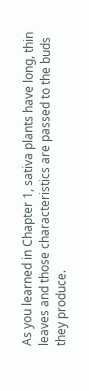As you learned in Chapter 1, sativa plants have long, thin leaves and those characteristics are passed to the buds they produce.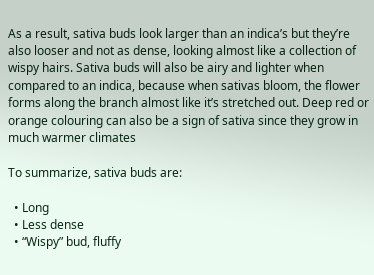As a result, sativa buds look larger than an indica’s but they’re also looser and not as dense, looking almost like a collection of wispy hairs. Sativa buds will also be airy and lighter when compared to an indica, because when sativas bloom, the flower forms along the branch almost like it’s stretched out. Deep red or orange colouring can also be a sign of sativa since they grow in much warmer climates

To summarize, sativa buds are:

  • Long
  • Less dense
  • “Wispy” bud, fluffy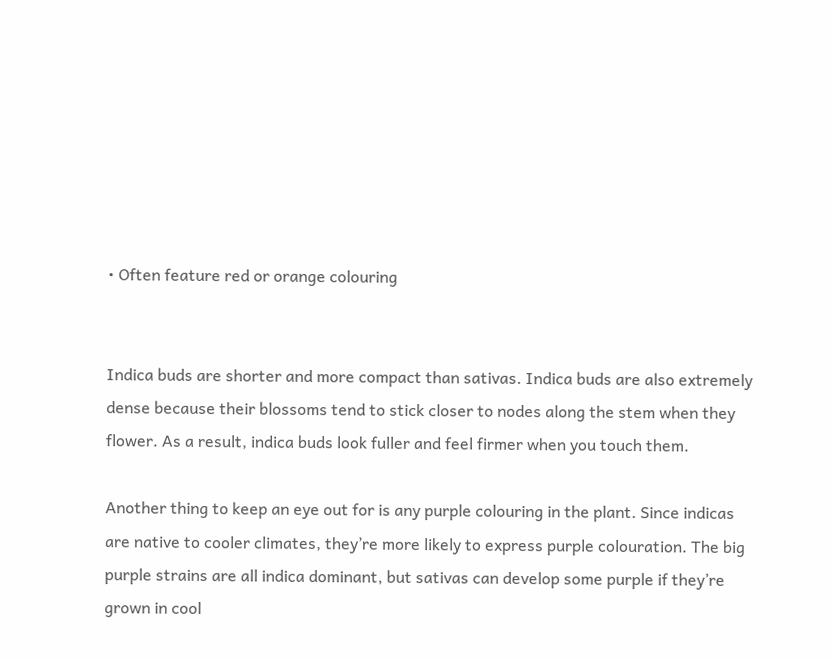• Often feature red or orange colouring


Indica buds are shorter and more compact than sativas. Indica buds are also extremely dense because their blossoms tend to stick closer to nodes along the stem when they flower. As a result, indica buds look fuller and feel firmer when you touch them.

Another thing to keep an eye out for is any purple colouring in the plant. Since indicas are native to cooler climates, they’re more likely to express purple colouration. The big purple strains are all indica dominant, but sativas can develop some purple if they’re grown in cool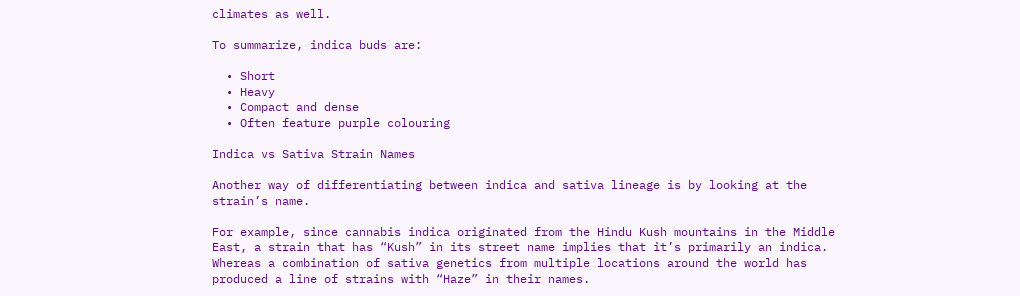climates as well.

To summarize, indica buds are:

  • Short
  • Heavy
  • Compact and dense
  • Often feature purple colouring

Indica vs Sativa Strain Names

Another way of differentiating between indica and sativa lineage is by looking at the strain’s name.

For example, since cannabis indica originated from the Hindu Kush mountains in the Middle East, a strain that has “Kush” in its street name implies that it’s primarily an indica. Whereas a combination of sativa genetics from multiple locations around the world has produced a line of strains with “Haze” in their names.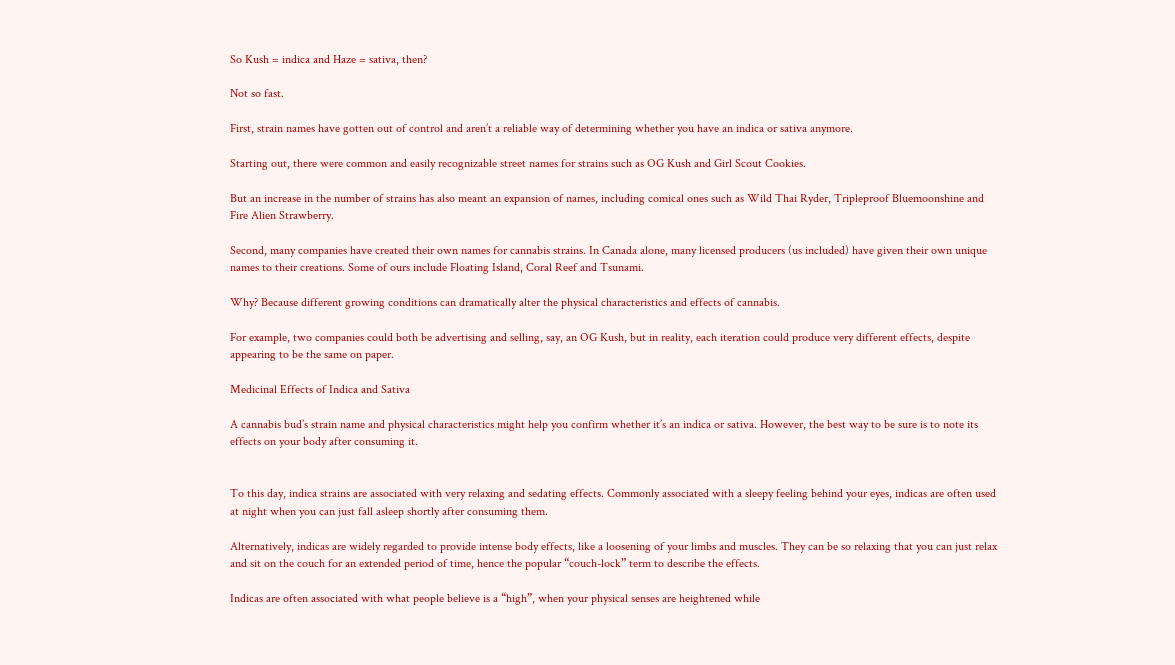So Kush = indica and Haze = sativa, then?

Not so fast.

First, strain names have gotten out of control and aren’t a reliable way of determining whether you have an indica or sativa anymore.

Starting out, there were common and easily recognizable street names for strains such as OG Kush and Girl Scout Cookies.

But an increase in the number of strains has also meant an expansion of names, including comical ones such as Wild Thai Ryder, Tripleproof Bluemoonshine and Fire Alien Strawberry.

Second, many companies have created their own names for cannabis strains. In Canada alone, many licensed producers (us included) have given their own unique names to their creations. Some of ours include Floating Island, Coral Reef and Tsunami.

Why? Because different growing conditions can dramatically alter the physical characteristics and effects of cannabis.

For example, two companies could both be advertising and selling, say, an OG Kush, but in reality, each iteration could produce very different effects, despite appearing to be the same on paper.

Medicinal Effects of Indica and Sativa

A cannabis bud’s strain name and physical characteristics might help you confirm whether it’s an indica or sativa. However, the best way to be sure is to note its effects on your body after consuming it.


To this day, indica strains are associated with very relaxing and sedating effects. Commonly associated with a sleepy feeling behind your eyes, indicas are often used at night when you can just fall asleep shortly after consuming them.

Alternatively, indicas are widely regarded to provide intense body effects, like a loosening of your limbs and muscles. They can be so relaxing that you can just relax and sit on the couch for an extended period of time, hence the popular “couch-lock” term to describe the effects.

Indicas are often associated with what people believe is a “high”, when your physical senses are heightened while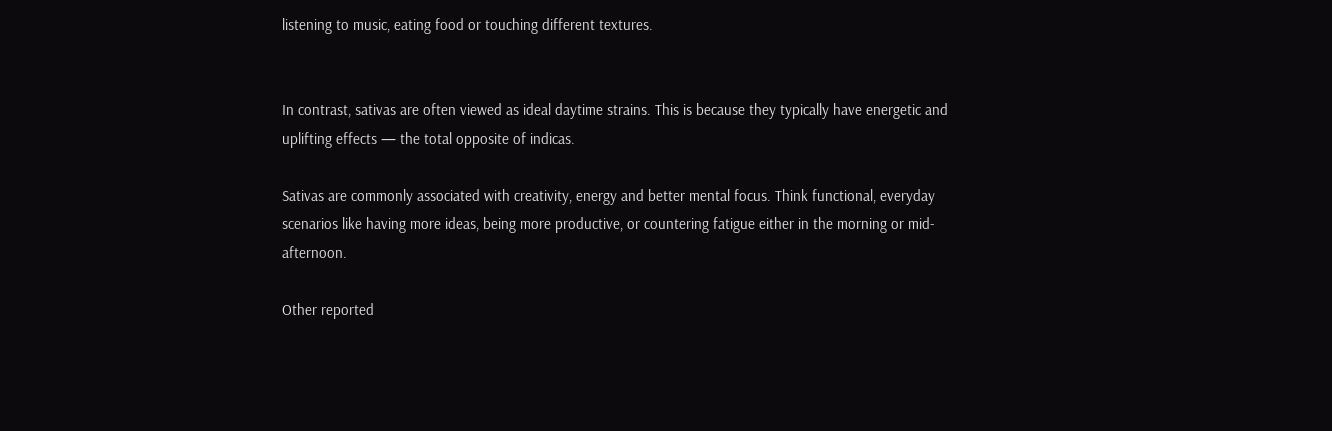listening to music, eating food or touching different textures.


In contrast, sativas are often viewed as ideal daytime strains. This is because they typically have energetic and uplifting effects — the total opposite of indicas.

Sativas are commonly associated with creativity, energy and better mental focus. Think functional, everyday scenarios like having more ideas, being more productive, or countering fatigue either in the morning or mid-afternoon.

Other reported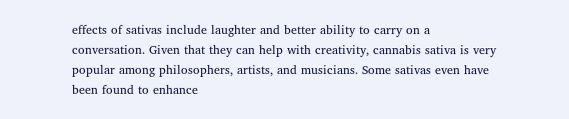effects of sativas include laughter and better ability to carry on a conversation. Given that they can help with creativity, cannabis sativa is very popular among philosophers, artists, and musicians. Some sativas even have been found to enhance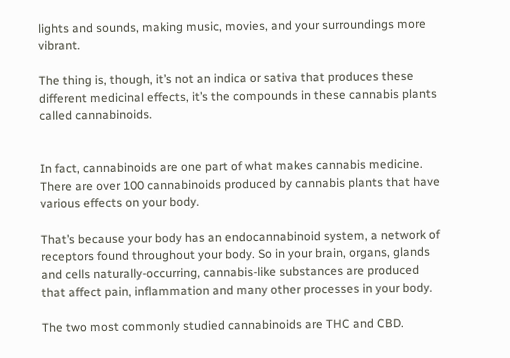lights and sounds, making music, movies, and your surroundings more vibrant.

The thing is, though, it’s not an indica or sativa that produces these different medicinal effects, it’s the compounds in these cannabis plants called cannabinoids.


In fact, cannabinoids are one part of what makes cannabis medicine. There are over 100 cannabinoids produced by cannabis plants that have various effects on your body.

That’s because your body has an endocannabinoid system, a network of receptors found throughout your body. So in your brain, organs, glands and cells naturally-occurring, cannabis-like substances are produced that affect pain, inflammation and many other processes in your body.

The two most commonly studied cannabinoids are THC and CBD.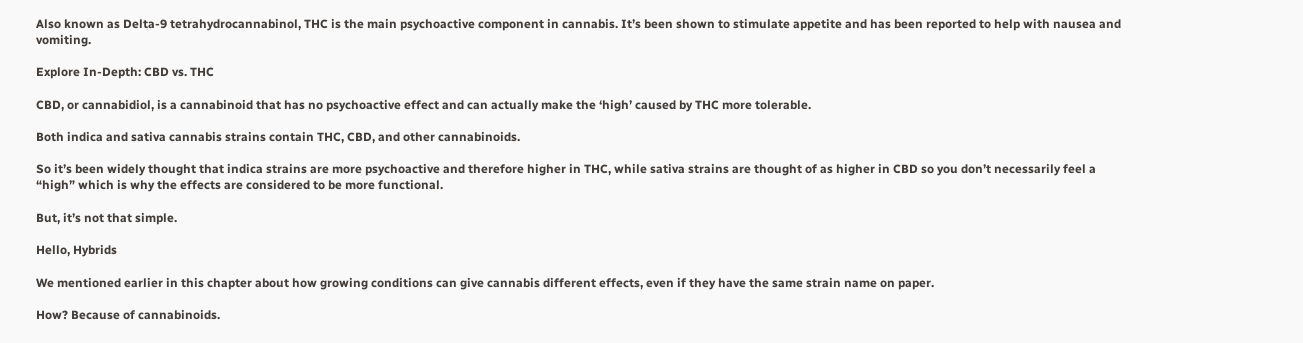Also known as Delta-9 tetrahydrocannabinol, THC is the main psychoactive component in cannabis. It’s been shown to stimulate appetite and has been reported to help with nausea and vomiting.

Explore In-Depth: CBD vs. THC

CBD, or cannabidiol, is a cannabinoid that has no psychoactive effect and can actually make the ‘high’ caused by THC more tolerable.

Both indica and sativa cannabis strains contain THC, CBD, and other cannabinoids.

So it’s been widely thought that indica strains are more psychoactive and therefore higher in THC, while sativa strains are thought of as higher in CBD so you don’t necessarily feel a “high” which is why the effects are considered to be more functional.

But, it’s not that simple.

Hello, Hybrids

We mentioned earlier in this chapter about how growing conditions can give cannabis different effects, even if they have the same strain name on paper.

How? Because of cannabinoids.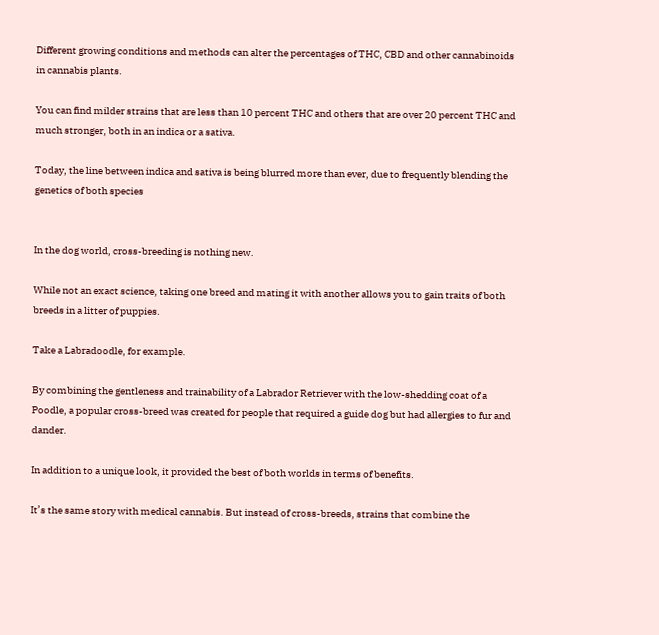Different growing conditions and methods can alter the percentages of THC, CBD and other cannabinoids in cannabis plants.

You can find milder strains that are less than 10 percent THC and others that are over 20 percent THC and much stronger, both in an indica or a sativa.

Today, the line between indica and sativa is being blurred more than ever, due to frequently blending the genetics of both species


In the dog world, cross-breeding is nothing new.

While not an exact science, taking one breed and mating it with another allows you to gain traits of both breeds in a litter of puppies.

Take a Labradoodle, for example.

By combining the gentleness and trainability of a Labrador Retriever with the low-shedding coat of a Poodle, a popular cross-breed was created for people that required a guide dog but had allergies to fur and dander.

In addition to a unique look, it provided the best of both worlds in terms of benefits.

It’s the same story with medical cannabis. But instead of cross-breeds, strains that combine the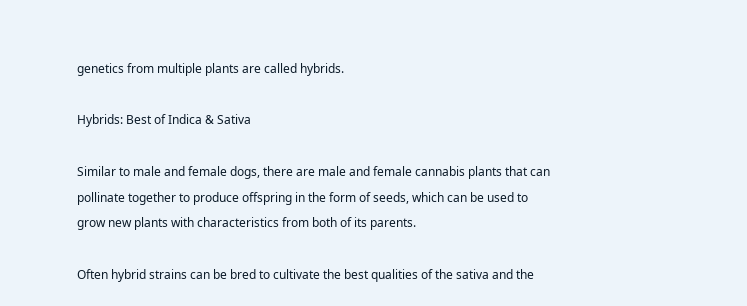genetics from multiple plants are called hybrids.

Hybrids: Best of Indica & Sativa

Similar to male and female dogs, there are male and female cannabis plants that can pollinate together to produce offspring in the form of seeds, which can be used to grow new plants with characteristics from both of its parents.

Often hybrid strains can be bred to cultivate the best qualities of the sativa and the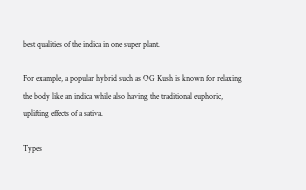best qualities of the indica in one super plant.

For example, a popular hybrid such as OG Kush is known for relaxing the body like an indica while also having the traditional euphoric, uplifting effects of a sativa.

Types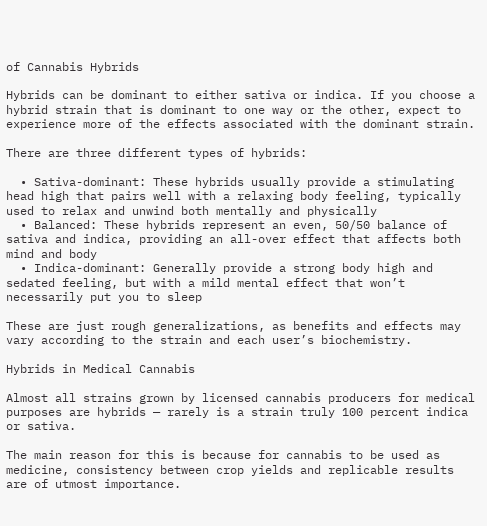of Cannabis Hybrids

Hybrids can be dominant to either sativa or indica. If you choose a hybrid strain that is dominant to one way or the other, expect to experience more of the effects associated with the dominant strain.

There are three different types of hybrids:

  • Sativa-dominant: These hybrids usually provide a stimulating head high that pairs well with a relaxing body feeling, typically used to relax and unwind both mentally and physically
  • Balanced: These hybrids represent an even, 50/50 balance of sativa and indica, providing an all-over effect that affects both mind and body
  • Indica-dominant: Generally provide a strong body high and sedated feeling, but with a mild mental effect that won’t necessarily put you to sleep

These are just rough generalizations, as benefits and effects may vary according to the strain and each user’s biochemistry.

Hybrids in Medical Cannabis

Almost all strains grown by licensed cannabis producers for medical purposes are hybrids — rarely is a strain truly 100 percent indica or sativa.

The main reason for this is because for cannabis to be used as medicine, consistency between crop yields and replicable results are of utmost importance.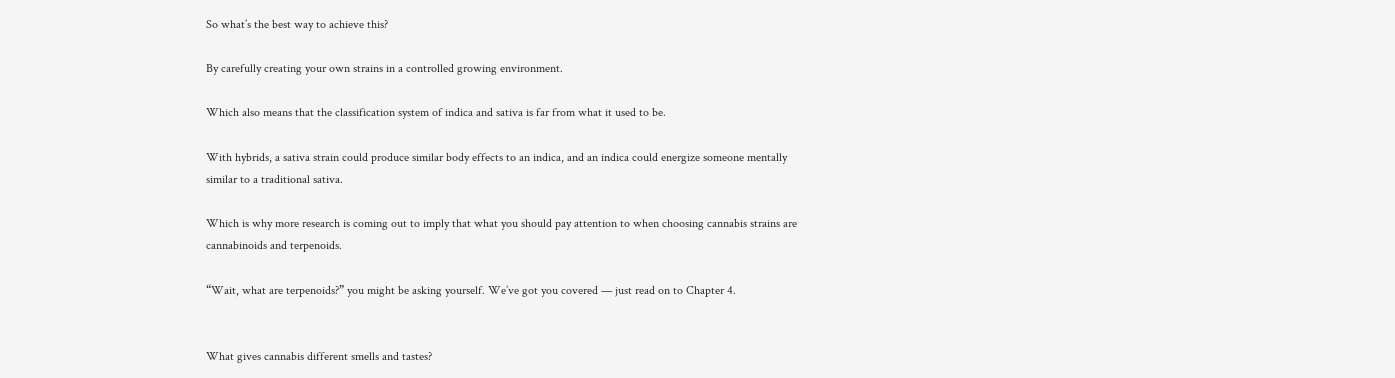So what’s the best way to achieve this?

By carefully creating your own strains in a controlled growing environment.

Which also means that the classification system of indica and sativa is far from what it used to be.

With hybrids, a sativa strain could produce similar body effects to an indica, and an indica could energize someone mentally similar to a traditional sativa.

Which is why more research is coming out to imply that what you should pay attention to when choosing cannabis strains are cannabinoids and terpenoids.

“Wait, what are terpenoids?” you might be asking yourself. We’ve got you covered — just read on to Chapter 4.


What gives cannabis different smells and tastes?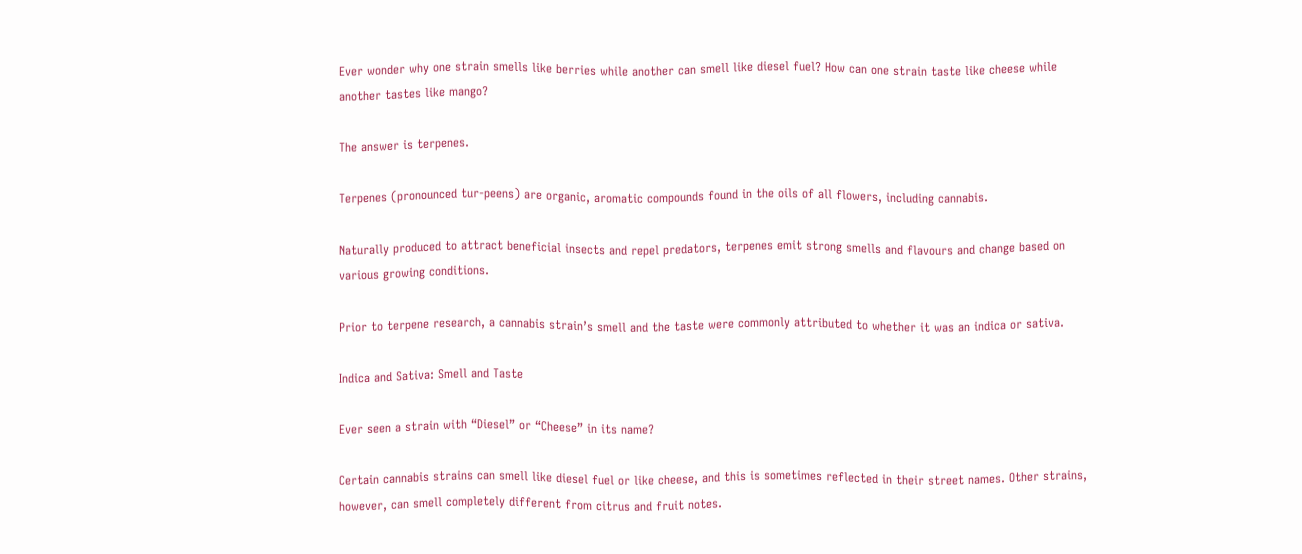Ever wonder why one strain smells like berries while another can smell like diesel fuel? How can one strain taste like cheese while another tastes like mango?

The answer is terpenes.

Terpenes (pronounced tur-peens) are organic, aromatic compounds found in the oils of all flowers, including cannabis.

Naturally produced to attract beneficial insects and repel predators, terpenes emit strong smells and flavours and change based on various growing conditions.

Prior to terpene research, a cannabis strain’s smell and the taste were commonly attributed to whether it was an indica or sativa.

Indica and Sativa: Smell and Taste

Ever seen a strain with “Diesel” or “Cheese” in its name?

Certain cannabis strains can smell like diesel fuel or like cheese, and this is sometimes reflected in their street names. Other strains, however, can smell completely different from citrus and fruit notes.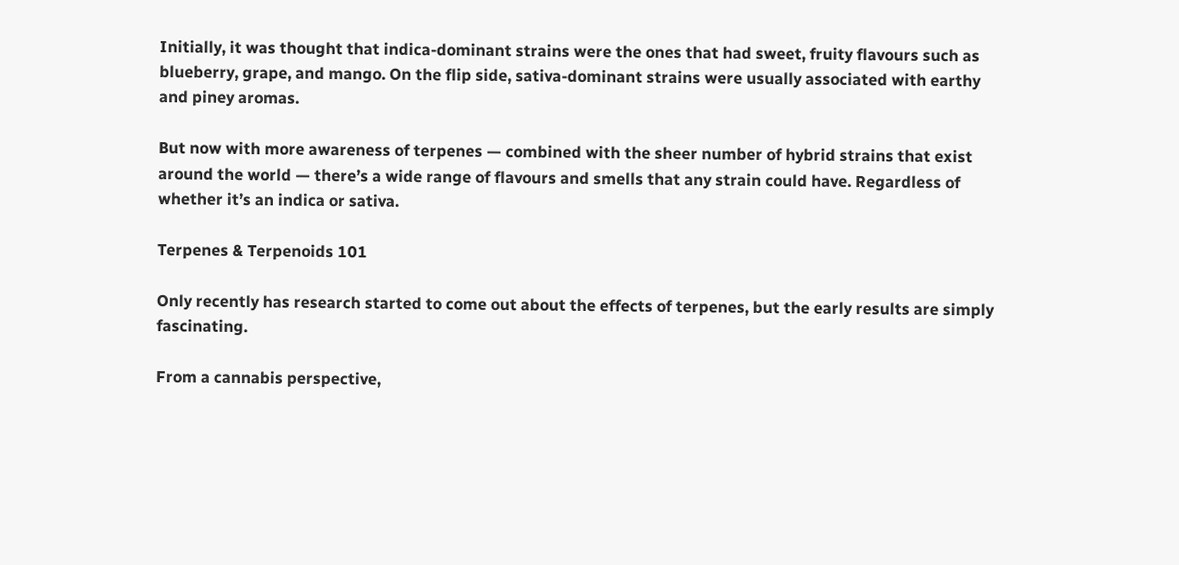Initially, it was thought that indica-dominant strains were the ones that had sweet, fruity flavours such as blueberry, grape, and mango. On the flip side, sativa-dominant strains were usually associated with earthy and piney aromas.

But now with more awareness of terpenes — combined with the sheer number of hybrid strains that exist around the world — there’s a wide range of flavours and smells that any strain could have. Regardless of whether it’s an indica or sativa.

Terpenes & Terpenoids 101

Only recently has research started to come out about the effects of terpenes, but the early results are simply fascinating.

From a cannabis perspective,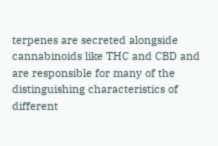terpenes are secreted alongside cannabinoids like THC and CBD and are responsible for many of the distinguishing characteristics of different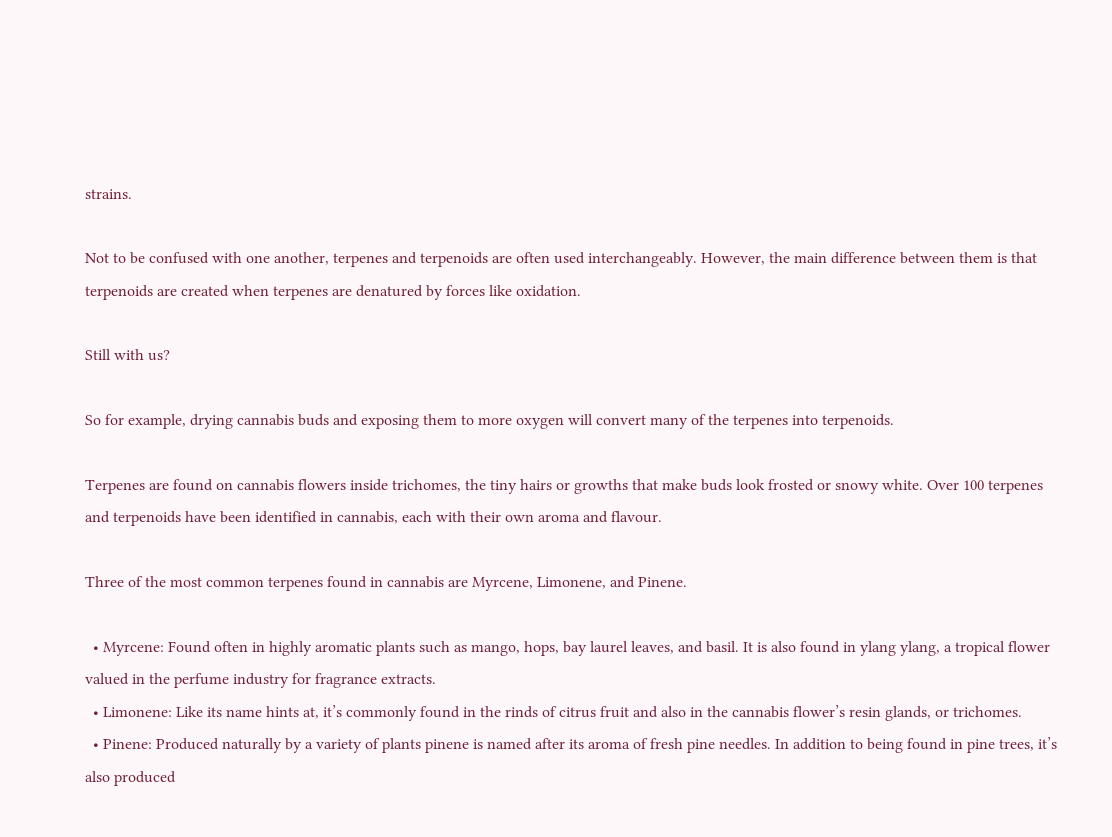strains.

Not to be confused with one another, terpenes and terpenoids are often used interchangeably. However, the main difference between them is that terpenoids are created when terpenes are denatured by forces like oxidation.

Still with us?

So for example, drying cannabis buds and exposing them to more oxygen will convert many of the terpenes into terpenoids.

Terpenes are found on cannabis flowers inside trichomes, the tiny hairs or growths that make buds look frosted or snowy white. Over 100 terpenes and terpenoids have been identified in cannabis, each with their own aroma and flavour.

Three of the most common terpenes found in cannabis are Myrcene, Limonene, and Pinene.

  • Myrcene: Found often in highly aromatic plants such as mango, hops, bay laurel leaves, and basil. It is also found in ylang ylang, a tropical flower valued in the perfume industry for fragrance extracts.
  • Limonene: Like its name hints at, it’s commonly found in the rinds of citrus fruit and also in the cannabis flower’s resin glands, or trichomes.
  • Pinene: Produced naturally by a variety of plants pinene is named after its aroma of fresh pine needles. In addition to being found in pine trees, it’s also produced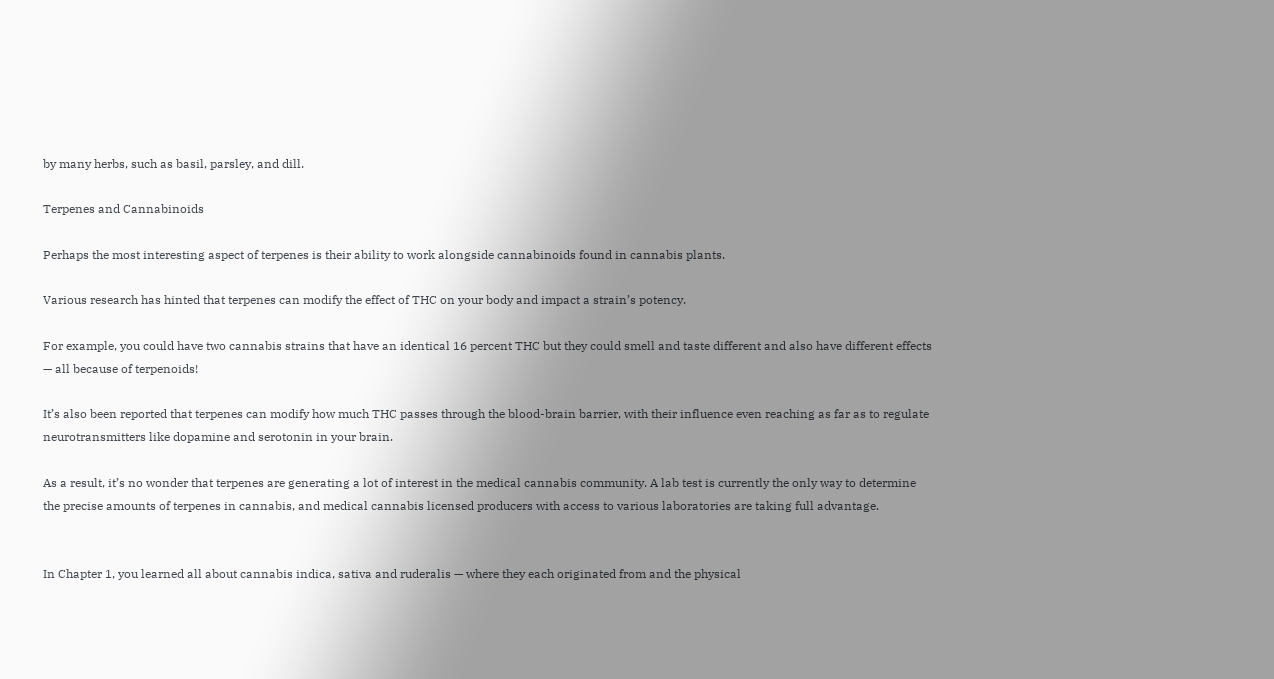by many herbs, such as basil, parsley, and dill.

Terpenes and Cannabinoids

Perhaps the most interesting aspect of terpenes is their ability to work alongside cannabinoids found in cannabis plants.

Various research has hinted that terpenes can modify the effect of THC on your body and impact a strain’s potency.

For example, you could have two cannabis strains that have an identical 16 percent THC but they could smell and taste different and also have different effects — all because of terpenoids!

It’s also been reported that terpenes can modify how much THC passes through the blood-brain barrier, with their influence even reaching as far as to regulate neurotransmitters like dopamine and serotonin in your brain.

As a result, it’s no wonder that terpenes are generating a lot of interest in the medical cannabis community. A lab test is currently the only way to determine the precise amounts of terpenes in cannabis, and medical cannabis licensed producers with access to various laboratories are taking full advantage.


In Chapter 1, you learned all about cannabis indica, sativa and ruderalis — where they each originated from and the physical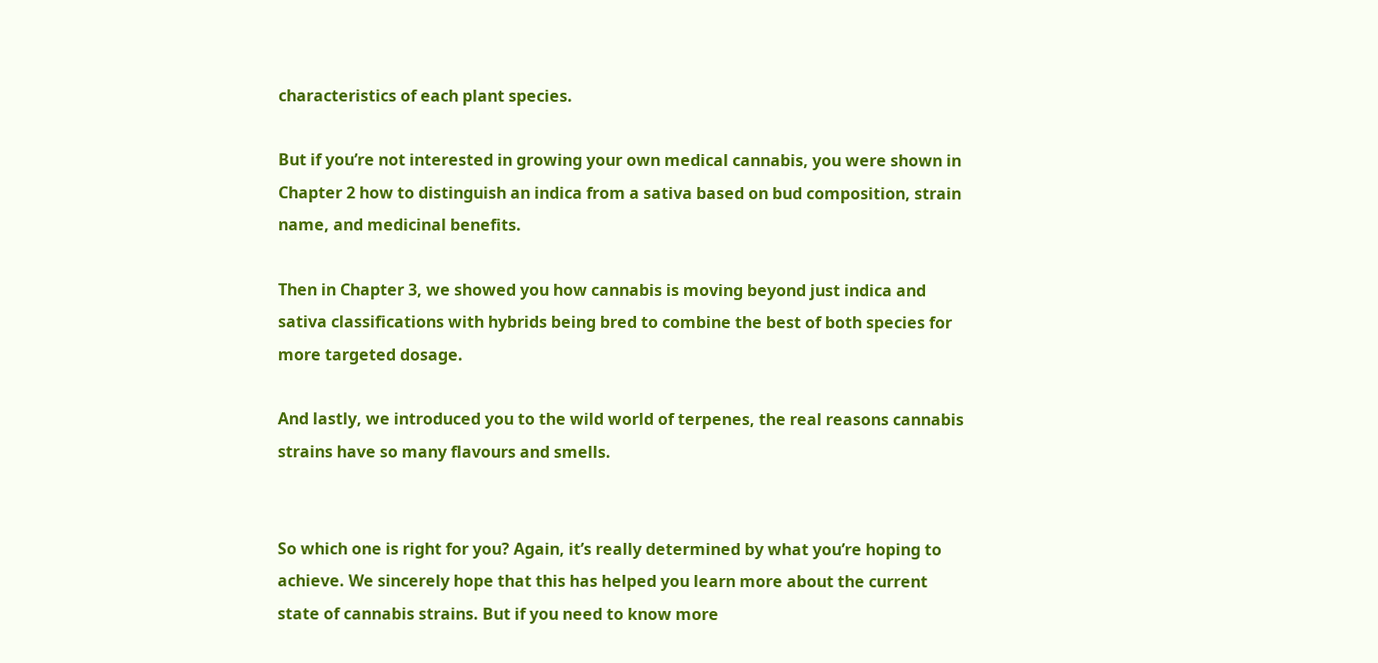characteristics of each plant species.

But if you’re not interested in growing your own medical cannabis, you were shown in Chapter 2 how to distinguish an indica from a sativa based on bud composition, strain name, and medicinal benefits.

Then in Chapter 3, we showed you how cannabis is moving beyond just indica and sativa classifications with hybrids being bred to combine the best of both species for more targeted dosage.

And lastly, we introduced you to the wild world of terpenes, the real reasons cannabis strains have so many flavours and smells.


So which one is right for you? Again, it’s really determined by what you’re hoping to achieve. We sincerely hope that this has helped you learn more about the current state of cannabis strains. But if you need to know more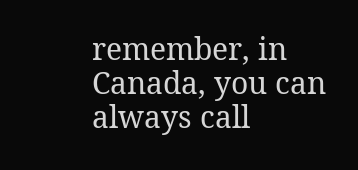remember, in Canada, you can always call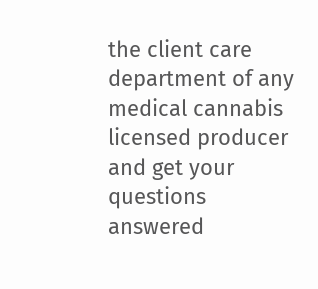the client care department of any medical cannabis licensed producer and get your questions answered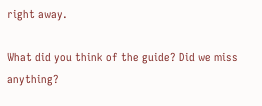right away.

What did you think of the guide? Did we miss anything?